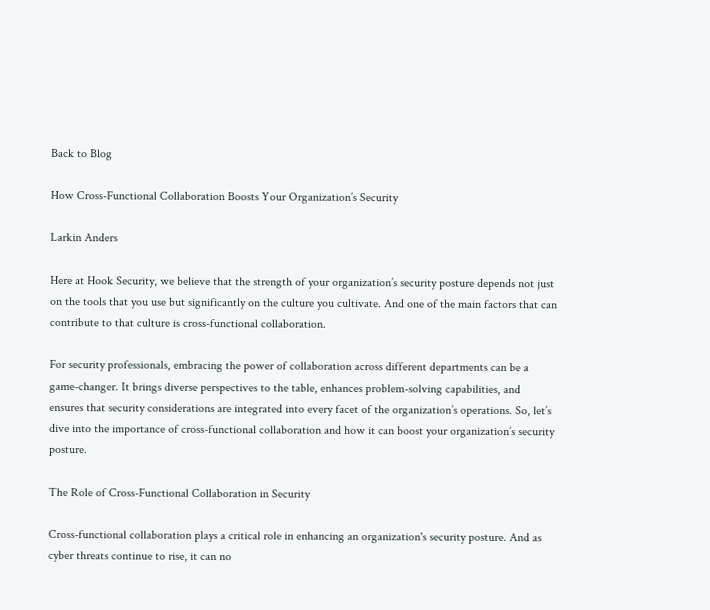Back to Blog

How Cross-Functional Collaboration Boosts Your Organization’s Security

Larkin Anders

Here at Hook Security, we believe that the strength of your organization’s security posture depends not just on the tools that you use but significantly on the culture you cultivate. And one of the main factors that can contribute to that culture is cross-functional collaboration.

For security professionals, embracing the power of collaboration across different departments can be a game-changer. It brings diverse perspectives to the table, enhances problem-solving capabilities, and ensures that security considerations are integrated into every facet of the organization’s operations. So, let’s dive into the importance of cross-functional collaboration and how it can boost your organization’s security posture.

The Role of Cross-Functional Collaboration in Security

Cross-functional collaboration plays a critical role in enhancing an organization's security posture. And as cyber threats continue to rise, it can no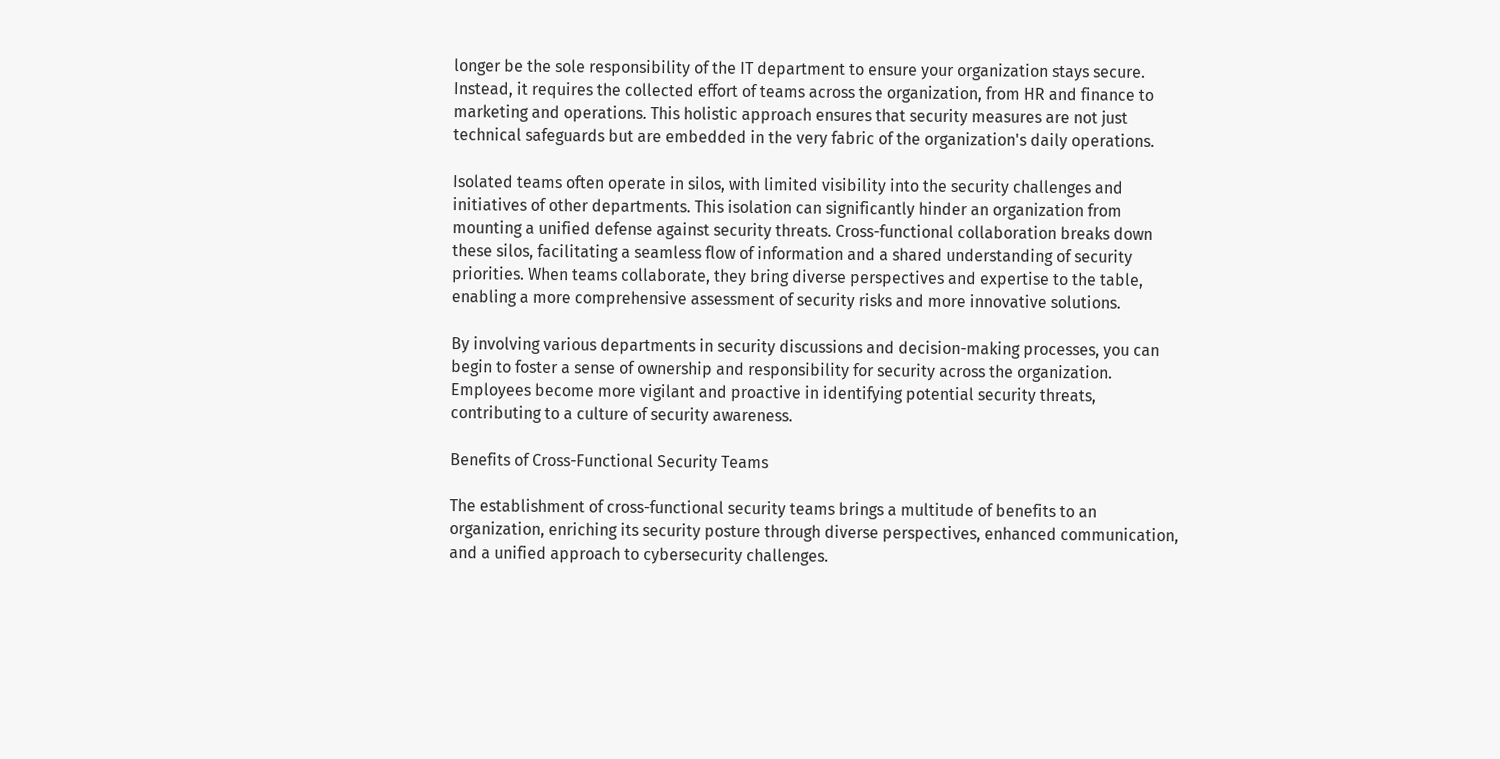longer be the sole responsibility of the IT department to ensure your organization stays secure. Instead, it requires the collected effort of teams across the organization, from HR and finance to marketing and operations. This holistic approach ensures that security measures are not just technical safeguards but are embedded in the very fabric of the organization's daily operations.

Isolated teams often operate in silos, with limited visibility into the security challenges and initiatives of other departments. This isolation can significantly hinder an organization from mounting a unified defense against security threats. Cross-functional collaboration breaks down these silos, facilitating a seamless flow of information and a shared understanding of security priorities. When teams collaborate, they bring diverse perspectives and expertise to the table, enabling a more comprehensive assessment of security risks and more innovative solutions.

By involving various departments in security discussions and decision-making processes, you can begin to foster a sense of ownership and responsibility for security across the organization. Employees become more vigilant and proactive in identifying potential security threats, contributing to a culture of security awareness.

Benefits of Cross-Functional Security Teams

The establishment of cross-functional security teams brings a multitude of benefits to an organization, enriching its security posture through diverse perspectives, enhanced communication, and a unified approach to cybersecurity challenges.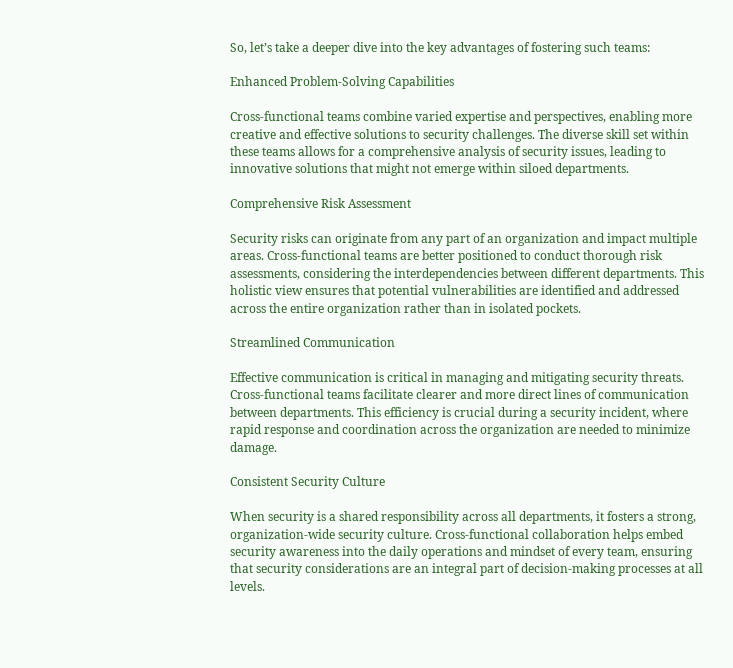So, let’s take a deeper dive into the key advantages of fostering such teams:

Enhanced Problem-Solving Capabilities

Cross-functional teams combine varied expertise and perspectives, enabling more creative and effective solutions to security challenges. The diverse skill set within these teams allows for a comprehensive analysis of security issues, leading to innovative solutions that might not emerge within siloed departments.

Comprehensive Risk Assessment

Security risks can originate from any part of an organization and impact multiple areas. Cross-functional teams are better positioned to conduct thorough risk assessments, considering the interdependencies between different departments. This holistic view ensures that potential vulnerabilities are identified and addressed across the entire organization rather than in isolated pockets.

Streamlined Communication

Effective communication is critical in managing and mitigating security threats. Cross-functional teams facilitate clearer and more direct lines of communication between departments. This efficiency is crucial during a security incident, where rapid response and coordination across the organization are needed to minimize damage.

Consistent Security Culture

When security is a shared responsibility across all departments, it fosters a strong, organization-wide security culture. Cross-functional collaboration helps embed security awareness into the daily operations and mindset of every team, ensuring that security considerations are an integral part of decision-making processes at all levels.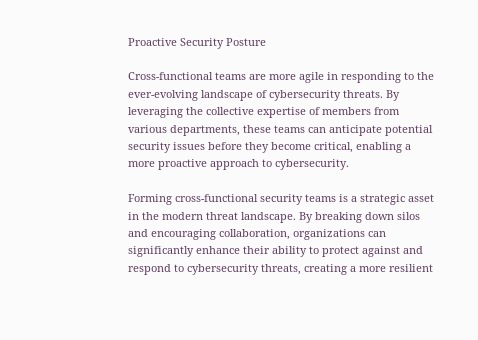Proactive Security Posture

Cross-functional teams are more agile in responding to the ever-evolving landscape of cybersecurity threats. By leveraging the collective expertise of members from various departments, these teams can anticipate potential security issues before they become critical, enabling a more proactive approach to cybersecurity.

Forming cross-functional security teams is a strategic asset in the modern threat landscape. By breaking down silos and encouraging collaboration, organizations can significantly enhance their ability to protect against and respond to cybersecurity threats, creating a more resilient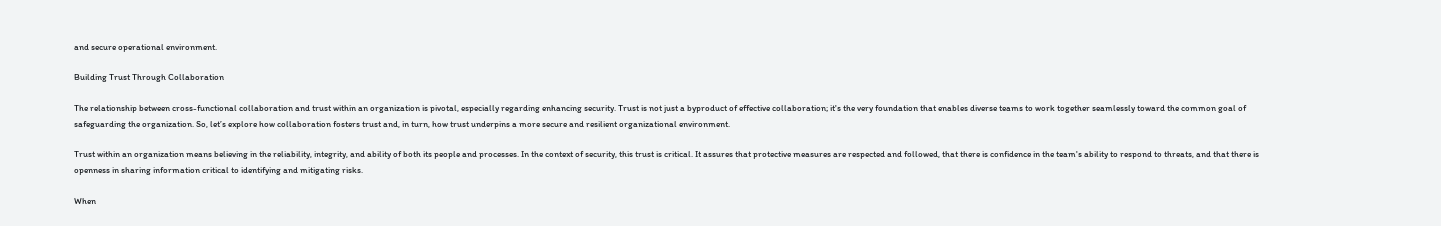and secure operational environment.

Building Trust Through Collaboration

The relationship between cross-functional collaboration and trust within an organization is pivotal, especially regarding enhancing security. Trust is not just a byproduct of effective collaboration; it's the very foundation that enables diverse teams to work together seamlessly toward the common goal of safeguarding the organization. So, let’s explore how collaboration fosters trust and, in turn, how trust underpins a more secure and resilient organizational environment.

Trust within an organization means believing in the reliability, integrity, and ability of both its people and processes. In the context of security, this trust is critical. It assures that protective measures are respected and followed, that there is confidence in the team's ability to respond to threats, and that there is openness in sharing information critical to identifying and mitigating risks.

When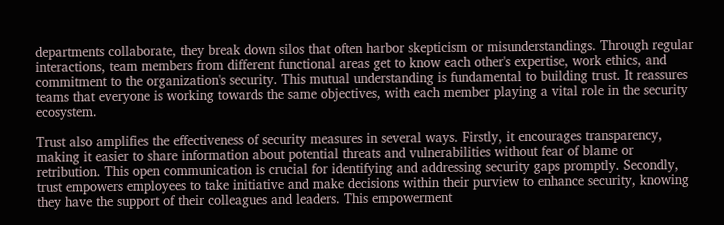departments collaborate, they break down silos that often harbor skepticism or misunderstandings. Through regular interactions, team members from different functional areas get to know each other's expertise, work ethics, and commitment to the organization's security. This mutual understanding is fundamental to building trust. It reassures teams that everyone is working towards the same objectives, with each member playing a vital role in the security ecosystem.

Trust also amplifies the effectiveness of security measures in several ways. Firstly, it encourages transparency, making it easier to share information about potential threats and vulnerabilities without fear of blame or retribution. This open communication is crucial for identifying and addressing security gaps promptly. Secondly, trust empowers employees to take initiative and make decisions within their purview to enhance security, knowing they have the support of their colleagues and leaders. This empowerment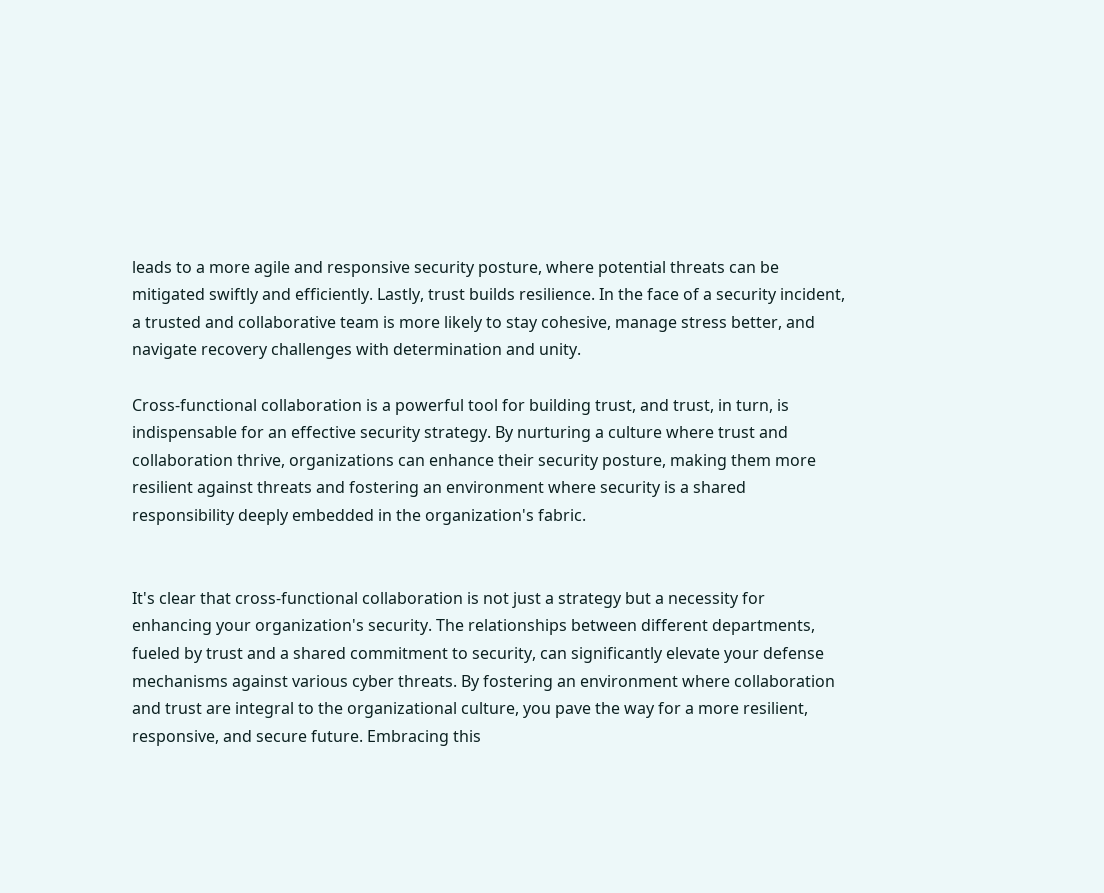leads to a more agile and responsive security posture, where potential threats can be mitigated swiftly and efficiently. Lastly, trust builds resilience. In the face of a security incident, a trusted and collaborative team is more likely to stay cohesive, manage stress better, and navigate recovery challenges with determination and unity.

Cross-functional collaboration is a powerful tool for building trust, and trust, in turn, is indispensable for an effective security strategy. By nurturing a culture where trust and collaboration thrive, organizations can enhance their security posture, making them more resilient against threats and fostering an environment where security is a shared responsibility deeply embedded in the organization's fabric.


It's clear that cross-functional collaboration is not just a strategy but a necessity for enhancing your organization's security. The relationships between different departments, fueled by trust and a shared commitment to security, can significantly elevate your defense mechanisms against various cyber threats. By fostering an environment where collaboration and trust are integral to the organizational culture, you pave the way for a more resilient, responsive, and secure future. Embracing this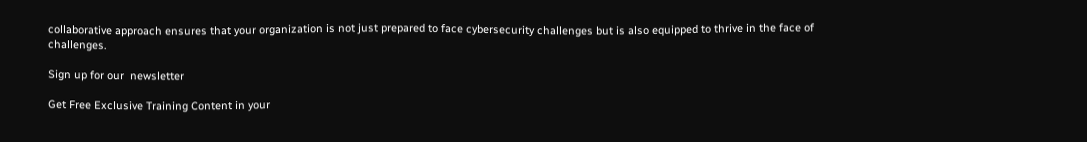collaborative approach ensures that your organization is not just prepared to face cybersecurity challenges but is also equipped to thrive in the face of challenges.

Sign up for our  newsletter

Get Free Exclusive Training Content in your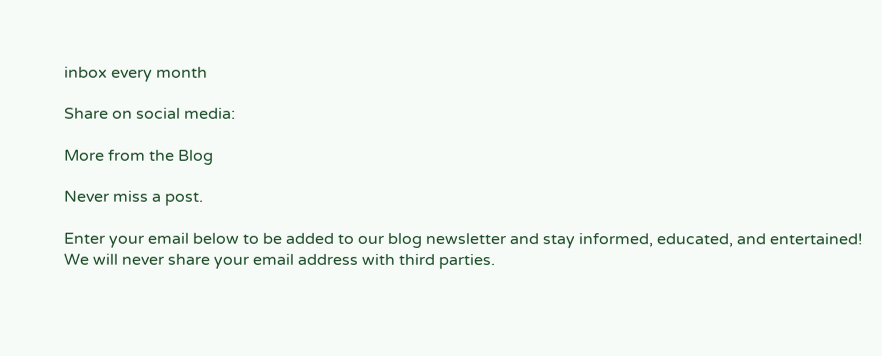inbox every month

Share on social media:

More from the Blog

Never miss a post.

Enter your email below to be added to our blog newsletter and stay informed, educated, and entertained!
We will never share your email address with third parties.